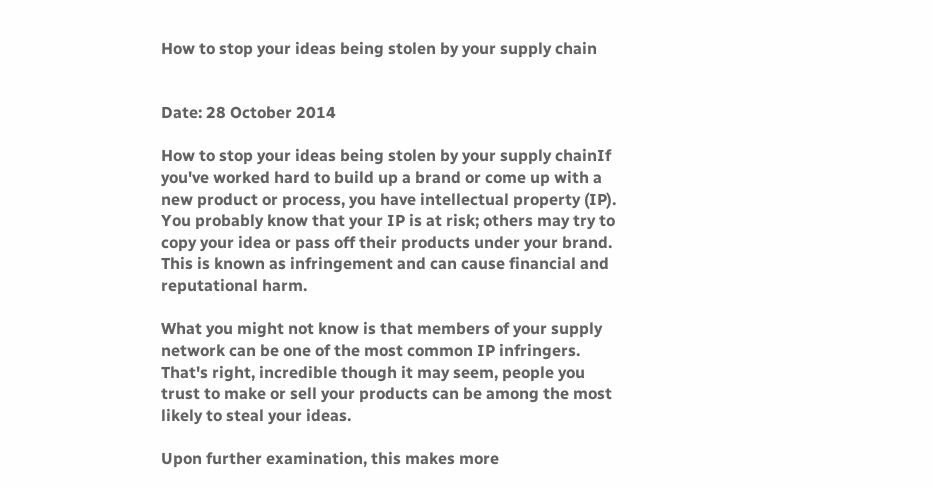How to stop your ideas being stolen by your supply chain


Date: 28 October 2014

How to stop your ideas being stolen by your supply chainIf you've worked hard to build up a brand or come up with a new product or process, you have intellectual property (IP). You probably know that your IP is at risk; others may try to copy your idea or pass off their products under your brand. This is known as infringement and can cause financial and reputational harm.

What you might not know is that members of your supply network can be one of the most common IP infringers. That's right, incredible though it may seem, people you trust to make or sell your products can be among the most likely to steal your ideas.

Upon further examination, this makes more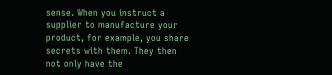sense. When you instruct a supplier to manufacture your product, for example, you share secrets with them. They then not only have the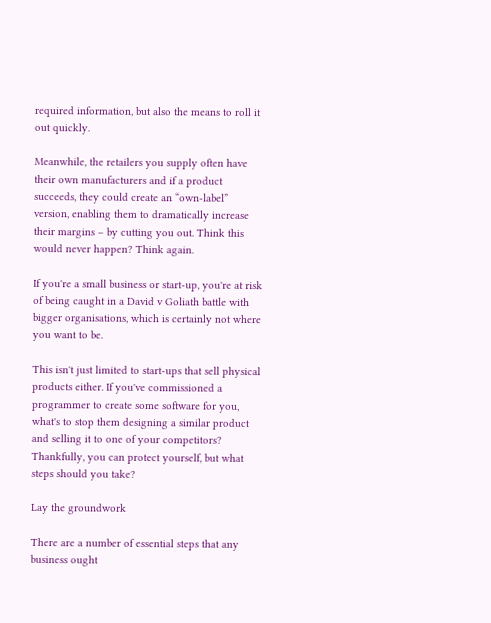required information, but also the means to roll it out quickly.

Meanwhile, the retailers you supply often have their own manufacturers and if a product succeeds, they could create an “own-label” version, enabling them to dramatically increase their margins – by cutting you out. Think this would never happen? Think again.

If you're a small business or start-up, you're at risk of being caught in a David v Goliath battle with bigger organisations, which is certainly not where you want to be.

This isn't just limited to start-ups that sell physical products either. If you've commissioned a programmer to create some software for you, what's to stop them designing a similar product and selling it to one of your competitors? Thankfully, you can protect yourself, but what steps should you take?

Lay the groundwork

There are a number of essential steps that any business ought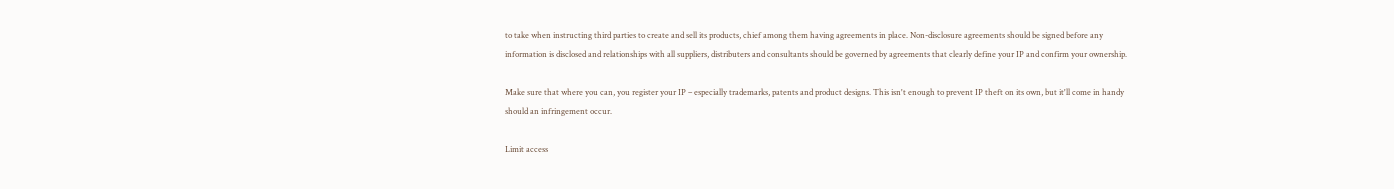to take when instructing third parties to create and sell its products, chief among them having agreements in place. Non-disclosure agreements should be signed before any information is disclosed and relationships with all suppliers, distributers and consultants should be governed by agreements that clearly define your IP and confirm your ownership.

Make sure that where you can, you register your IP – especially trademarks, patents and product designs. This isn't enough to prevent IP theft on its own, but it'll come in handy should an infringement occur.

Limit access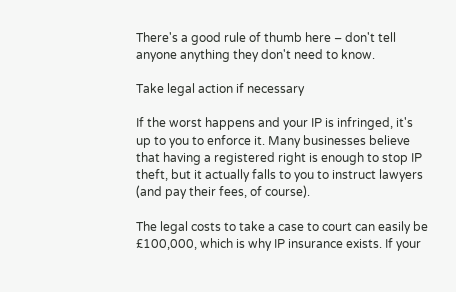There's a good rule of thumb here – don't tell anyone anything they don't need to know.

Take legal action if necessary

If the worst happens and your IP is infringed, it's up to you to enforce it. Many businesses believe that having a registered right is enough to stop IP theft, but it actually falls to you to instruct lawyers (and pay their fees, of course).

The legal costs to take a case to court can easily be £100,000, which is why IP insurance exists. If your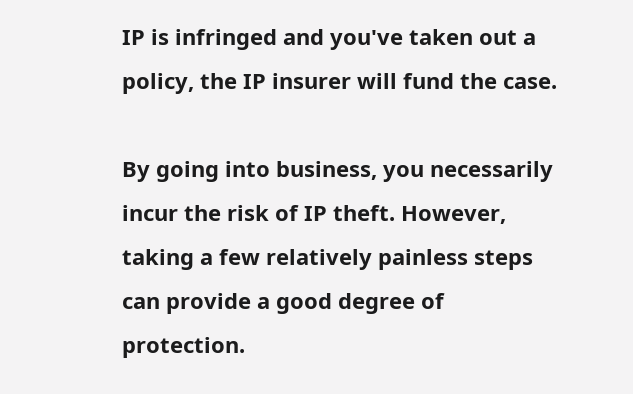IP is infringed and you've taken out a policy, the IP insurer will fund the case.

By going into business, you necessarily incur the risk of IP theft. However, taking a few relatively painless steps can provide a good degree of protection.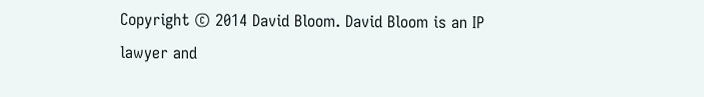Copyright © 2014 David Bloom. David Bloom is an IP lawyer and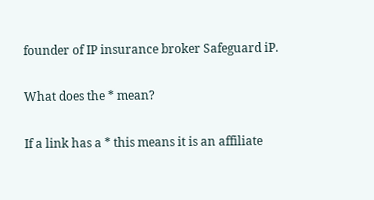founder of IP insurance broker Safeguard iP.

What does the * mean?

If a link has a * this means it is an affiliate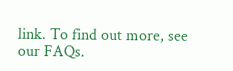link. To find out more, see our FAQs.